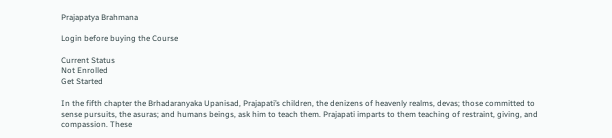Prajapatya Brahmana

Login before buying the Course

Current Status
Not Enrolled
Get Started

In the fifth chapter the Brhadaranyaka Upanisad, Prajapati’s children, the denizens of heavenly realms, devas; those committed to sense pursuits, the asuras; and humans beings, ask him to teach them. Prajapati imparts to them teaching of restraint, giving, and compassion. These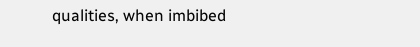qualities, when imbibed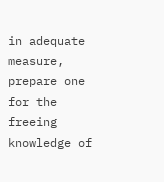in adequate measure, prepare one for the freeing knowledge of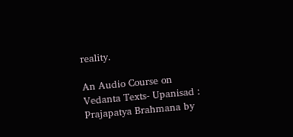reality.

An Audio Course on Vedanta Texts- Upanisad : Prajapatya Brahmana by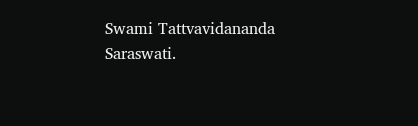Swami Tattvavidananda Saraswati.